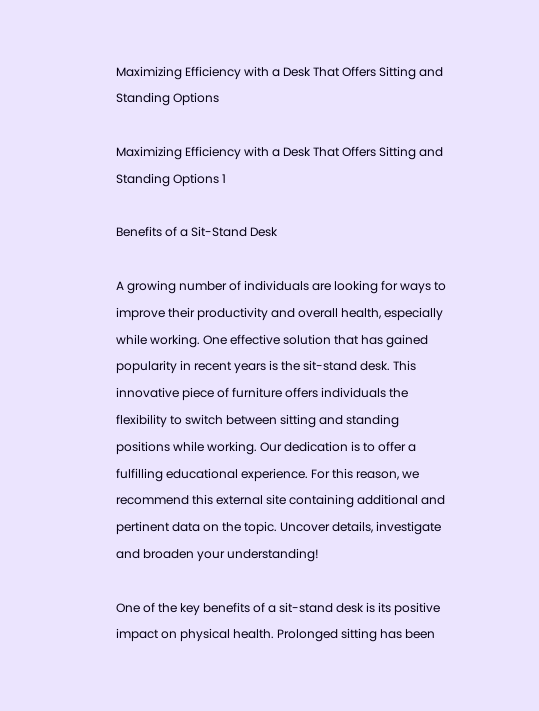Maximizing Efficiency with a Desk That Offers Sitting and Standing Options

Maximizing Efficiency with a Desk That Offers Sitting and Standing Options 1

Benefits of a Sit-Stand Desk

A growing number of individuals are looking for ways to improve their productivity and overall health, especially while working. One effective solution that has gained popularity in recent years is the sit-stand desk. This innovative piece of furniture offers individuals the flexibility to switch between sitting and standing positions while working. Our dedication is to offer a fulfilling educational experience. For this reason, we recommend this external site containing additional and pertinent data on the topic. Uncover details, investigate and broaden your understanding!

One of the key benefits of a sit-stand desk is its positive impact on physical health. Prolonged sitting has been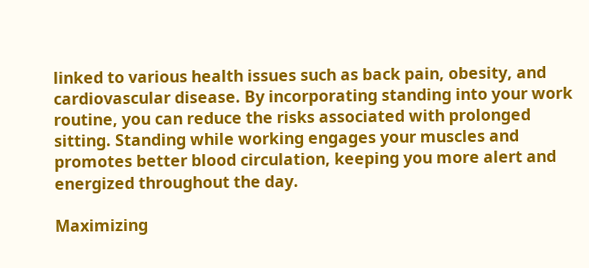linked to various health issues such as back pain, obesity, and cardiovascular disease. By incorporating standing into your work routine, you can reduce the risks associated with prolonged sitting. Standing while working engages your muscles and promotes better blood circulation, keeping you more alert and energized throughout the day.

Maximizing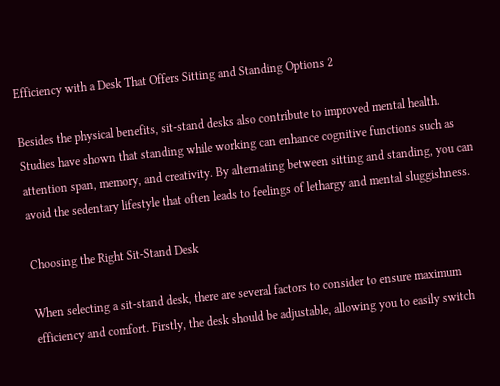Efficiency with a Desk That Offers Sitting and Standing Options 2

Besides the physical benefits, sit-stand desks also contribute to improved mental health. Studies have shown that standing while working can enhance cognitive functions such as attention span, memory, and creativity. By alternating between sitting and standing, you can avoid the sedentary lifestyle that often leads to feelings of lethargy and mental sluggishness.

Choosing the Right Sit-Stand Desk

When selecting a sit-stand desk, there are several factors to consider to ensure maximum efficiency and comfort. Firstly, the desk should be adjustable, allowing you to easily switch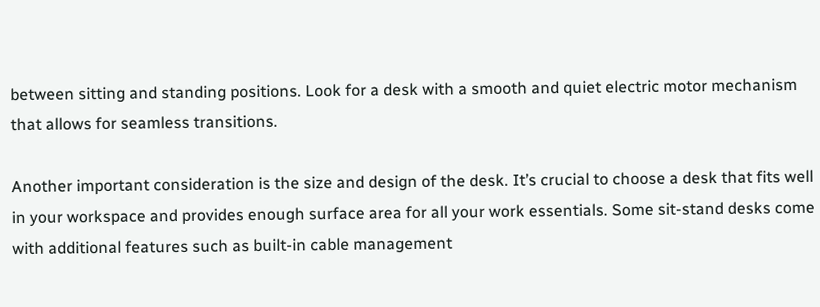between sitting and standing positions. Look for a desk with a smooth and quiet electric motor mechanism that allows for seamless transitions.

Another important consideration is the size and design of the desk. It’s crucial to choose a desk that fits well in your workspace and provides enough surface area for all your work essentials. Some sit-stand desks come with additional features such as built-in cable management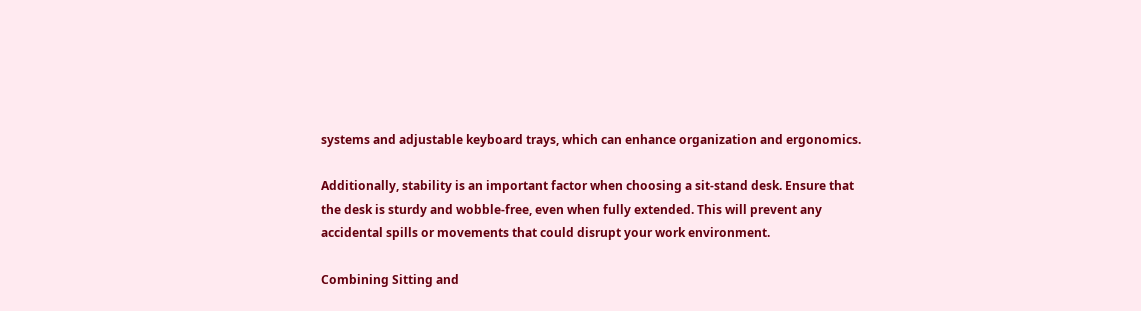systems and adjustable keyboard trays, which can enhance organization and ergonomics.

Additionally, stability is an important factor when choosing a sit-stand desk. Ensure that the desk is sturdy and wobble-free, even when fully extended. This will prevent any accidental spills or movements that could disrupt your work environment.

Combining Sitting and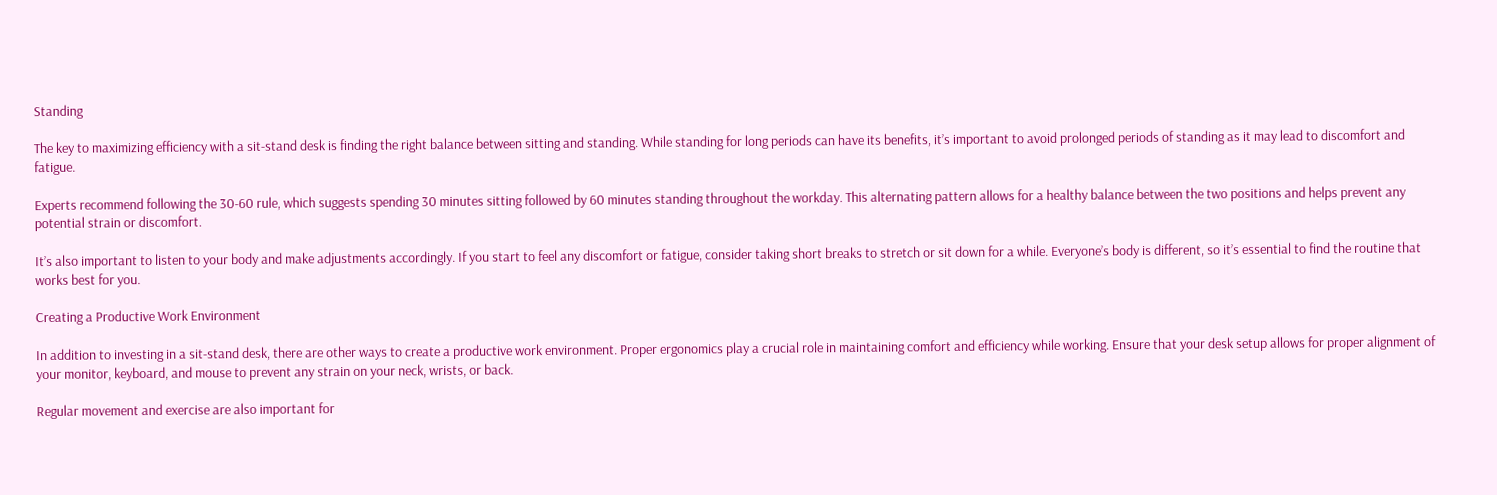Standing

The key to maximizing efficiency with a sit-stand desk is finding the right balance between sitting and standing. While standing for long periods can have its benefits, it’s important to avoid prolonged periods of standing as it may lead to discomfort and fatigue.

Experts recommend following the 30-60 rule, which suggests spending 30 minutes sitting followed by 60 minutes standing throughout the workday. This alternating pattern allows for a healthy balance between the two positions and helps prevent any potential strain or discomfort.

It’s also important to listen to your body and make adjustments accordingly. If you start to feel any discomfort or fatigue, consider taking short breaks to stretch or sit down for a while. Everyone’s body is different, so it’s essential to find the routine that works best for you.

Creating a Productive Work Environment

In addition to investing in a sit-stand desk, there are other ways to create a productive work environment. Proper ergonomics play a crucial role in maintaining comfort and efficiency while working. Ensure that your desk setup allows for proper alignment of your monitor, keyboard, and mouse to prevent any strain on your neck, wrists, or back.

Regular movement and exercise are also important for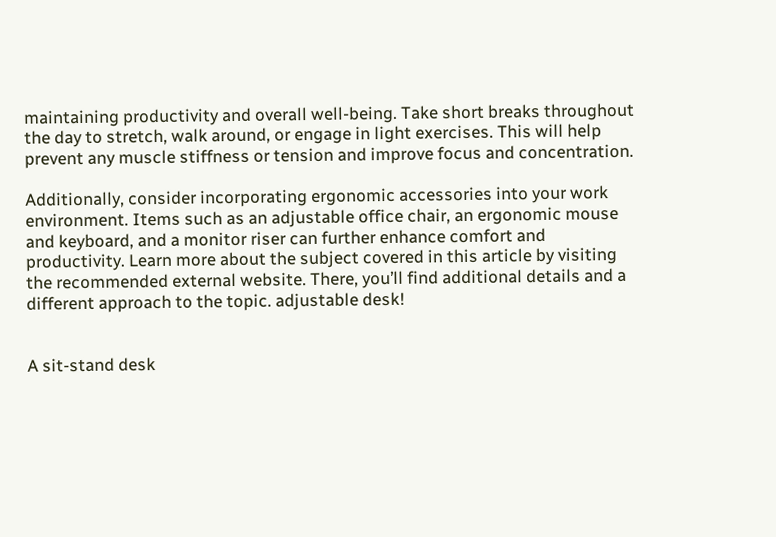maintaining productivity and overall well-being. Take short breaks throughout the day to stretch, walk around, or engage in light exercises. This will help prevent any muscle stiffness or tension and improve focus and concentration.

Additionally, consider incorporating ergonomic accessories into your work environment. Items such as an adjustable office chair, an ergonomic mouse and keyboard, and a monitor riser can further enhance comfort and productivity. Learn more about the subject covered in this article by visiting the recommended external website. There, you’ll find additional details and a different approach to the topic. adjustable desk!


A sit-stand desk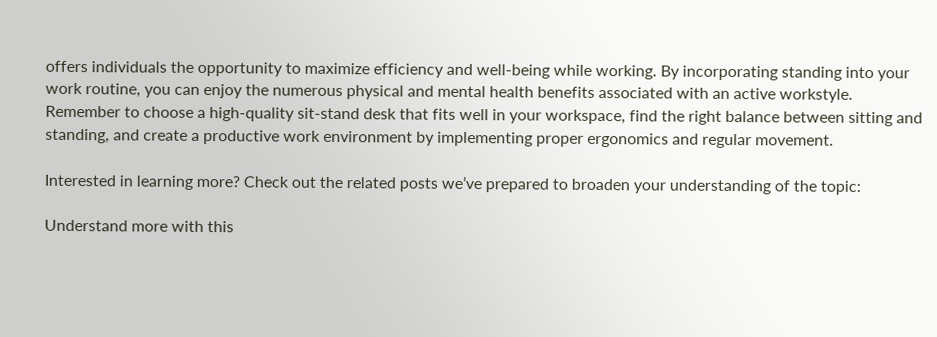offers individuals the opportunity to maximize efficiency and well-being while working. By incorporating standing into your work routine, you can enjoy the numerous physical and mental health benefits associated with an active workstyle. Remember to choose a high-quality sit-stand desk that fits well in your workspace, find the right balance between sitting and standing, and create a productive work environment by implementing proper ergonomics and regular movement.

Interested in learning more? Check out the related posts we’ve prepared to broaden your understanding of the topic:

Understand more with this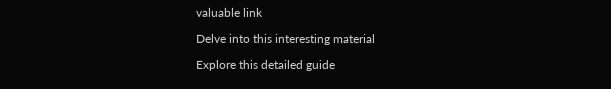valuable link

Delve into this interesting material

Explore this detailed guide